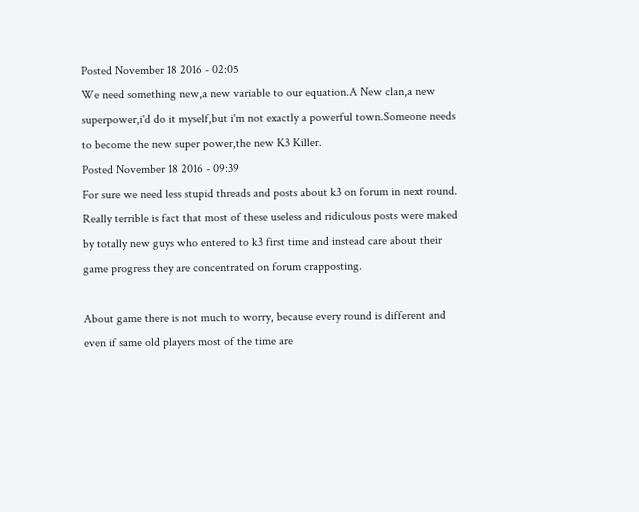Posted November 18 2016 - 02:05
We need something new,a new variable to our equation.A New clan,a new superpower,i'd do it myself,but i'm not exactly a powerful town.Someone needs to become the new super power,the new K3 Killer.
Posted November 18 2016 - 09:39
For sure we need less stupid threads and posts about k3 on forum in next round. Really terrible is fact that most of these useless and ridiculous posts were maked by totally new guys who entered to k3 first time and instead care about their game progress they are concentrated on forum crapposting.

About game there is not much to worry, because every round is different and even if same old players most of the time are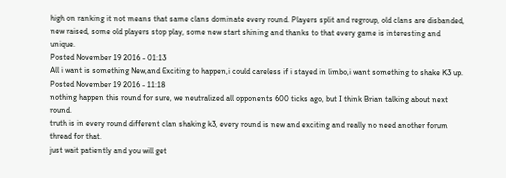high on ranking it not means that same clans dominate every round. Players split and regroup, old clans are disbanded, new raised, some old players stop play, some new start shining and thanks to that every game is interesting and unique.
Posted November 19 2016 - 01:13
All i want is something New,and Exciting to happen,i could careless if i stayed in limbo,i want something to shake K3 up.
Posted November 19 2016 - 11:18
nothing happen this round for sure, we neutralized all opponents 600 ticks ago, but I think Brian talking about next round.
truth is in every round different clan shaking k3, every round is new and exciting and really no need another forum thread for that.
just wait patiently and you will get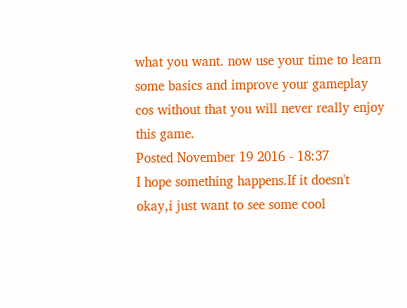what you want. now use your time to learn some basics and improve your gameplay cos without that you will never really enjoy this game.
Posted November 19 2016 - 18:37
I hope something happens.If it doesn't okay,i just want to see some cool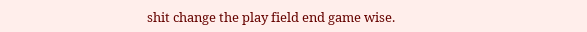shit change the play field end game wise.